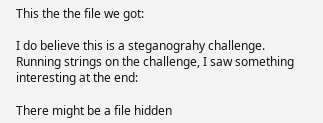This the the file we got:

I do believe this is a steganograhy challenge. Running strings on the challenge, I saw something interesting at the end:

There might be a file hidden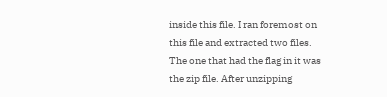inside this file. I ran foremost on this file and extracted two files. The one that had the flag in it was the zip file. After unzipping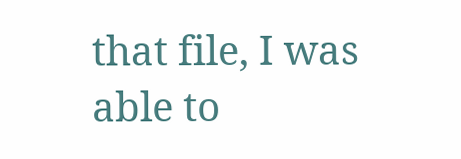that file, I was able to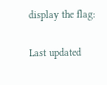display the flag:

Last updated